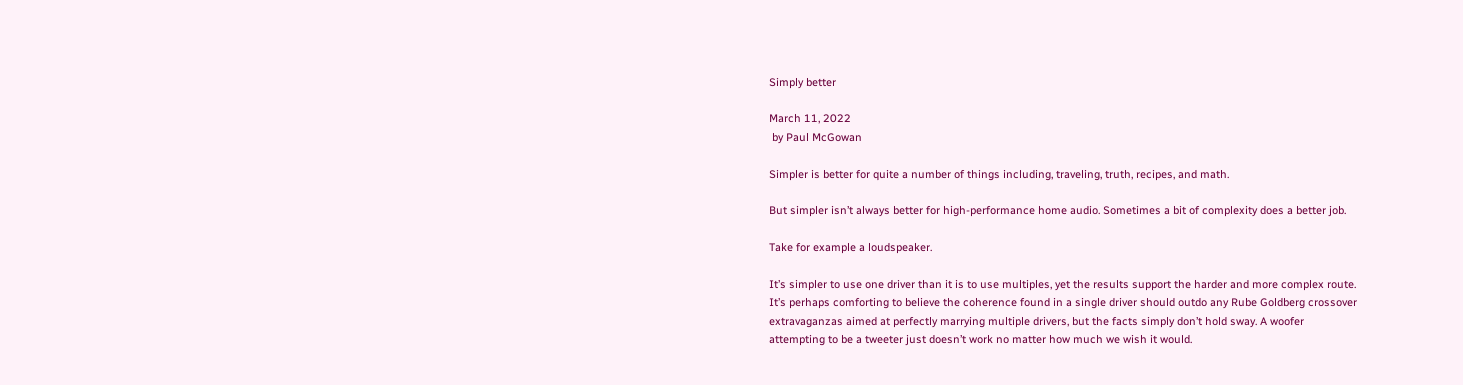Simply better

March 11, 2022
 by Paul McGowan

Simpler is better for quite a number of things including, traveling, truth, recipes, and math.

But simpler isn’t always better for high-performance home audio. Sometimes a bit of complexity does a better job.

Take for example a loudspeaker.

It’s simpler to use one driver than it is to use multiples, yet the results support the harder and more complex route. It’s perhaps comforting to believe the coherence found in a single driver should outdo any Rube Goldberg crossover extravaganzas aimed at perfectly marrying multiple drivers, but the facts simply don’t hold sway. A woofer attempting to be a tweeter just doesn’t work no matter how much we wish it would.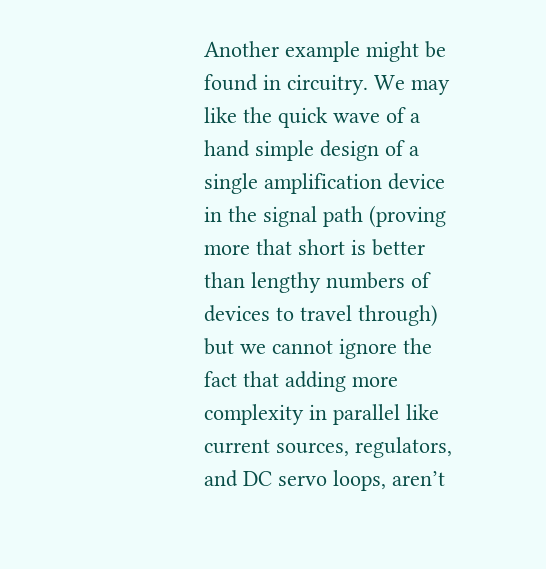Another example might be found in circuitry. We may like the quick wave of a hand simple design of a single amplification device in the signal path (proving more that short is better than lengthy numbers of devices to travel through) but we cannot ignore the fact that adding more complexity in parallel like current sources, regulators, and DC servo loops, aren’t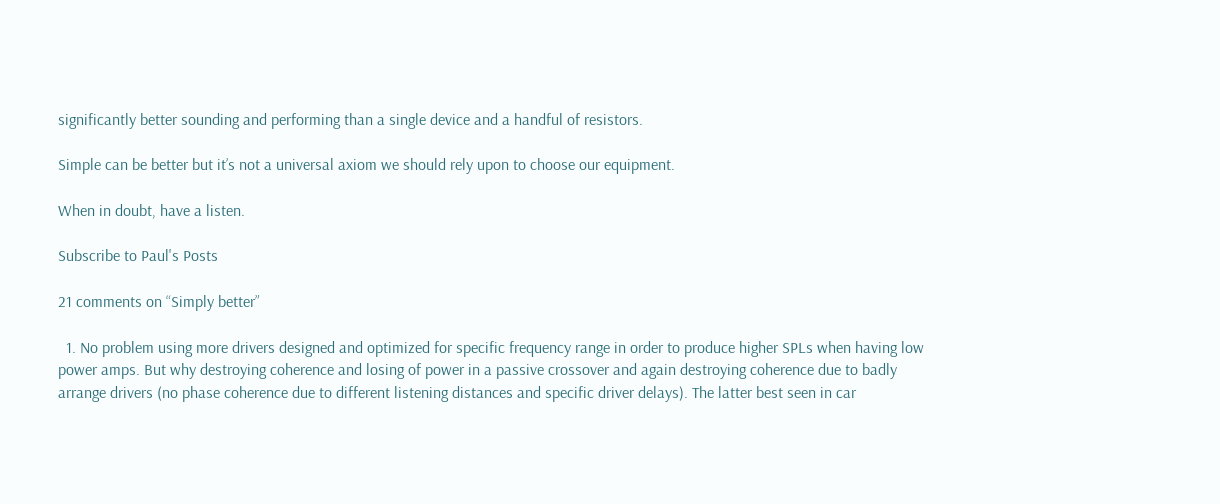significantly better sounding and performing than a single device and a handful of resistors.

Simple can be better but it’s not a universal axiom we should rely upon to choose our equipment.

When in doubt, have a listen.

Subscribe to Paul's Posts

21 comments on “Simply better”

  1. No problem using more drivers designed and optimized for specific frequency range in order to produce higher SPLs when having low power amps. But why destroying coherence and losing of power in a passive crossover and again destroying coherence due to badly arrange drivers (no phase coherence due to different listening distances and specific driver delays). The latter best seen in car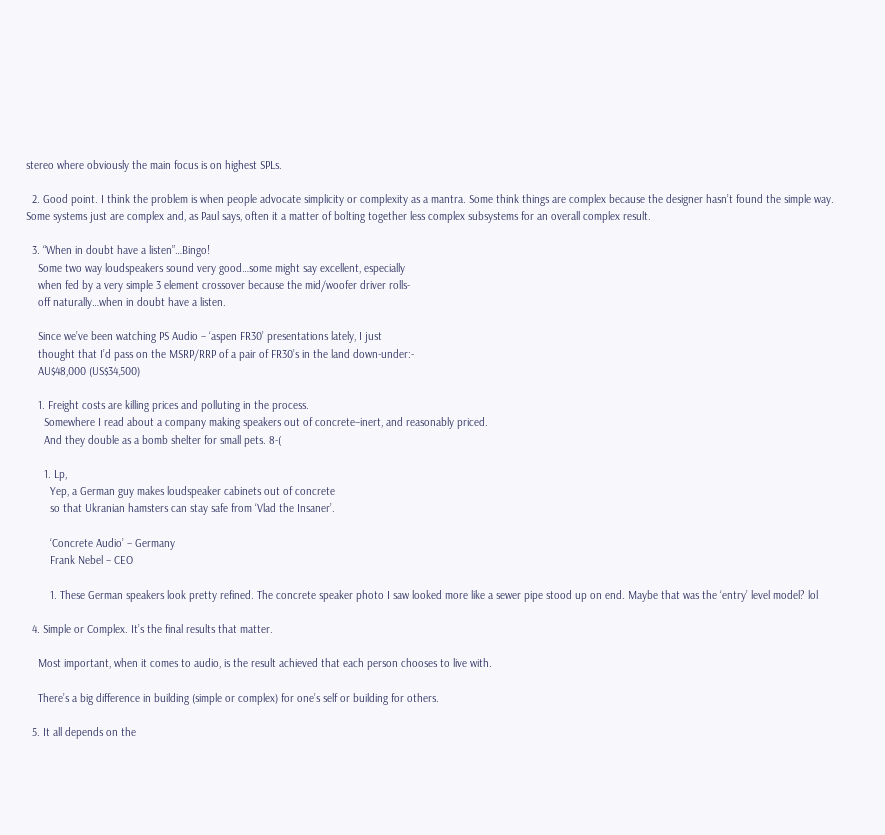stereo where obviously the main focus is on highest SPLs.

  2. Good point. I think the problem is when people advocate simplicity or complexity as a mantra. Some think things are complex because the designer hasn’t found the simple way. Some systems just are complex and, as Paul says, often it a matter of bolting together less complex subsystems for an overall complex result.

  3. “When in doubt have a listen”…Bingo!
    Some two way loudspeakers sound very good…some might say excellent, especially
    when fed by a very simple 3 element crossover because the mid/woofer driver rolls-
    off naturally…when in doubt have a listen.

    Since we’ve been watching PS Audio – ‘aspen FR30’ presentations lately, I just
    thought that I’d pass on the MSRP/RRP of a pair of FR30’s in the land down-under:-
    AU$48,000 (US$34,500)

    1. Freight costs are killing prices and polluting in the process.
      Somewhere I read about a company making speakers out of concrete–inert, and reasonably priced.
      And they double as a bomb shelter for small pets. 8-(

      1. Lp,
        Yep, a German guy makes loudspeaker cabinets out of concrete
        so that Ukranian hamsters can stay safe from ‘Vlad the Insaner’.

        ‘Concrete Audio’ – Germany
        Frank Nebel – CEO

        1. These German speakers look pretty refined. The concrete speaker photo I saw looked more like a sewer pipe stood up on end. Maybe that was the ‘entry’ level model? lol

  4. Simple or Complex. It’s the final results that matter.

    Most important, when it comes to audio, is the result achieved that each person chooses to live with.

    There’s a big difference in building (simple or complex) for one’s self or building for others.

  5. It all depends on the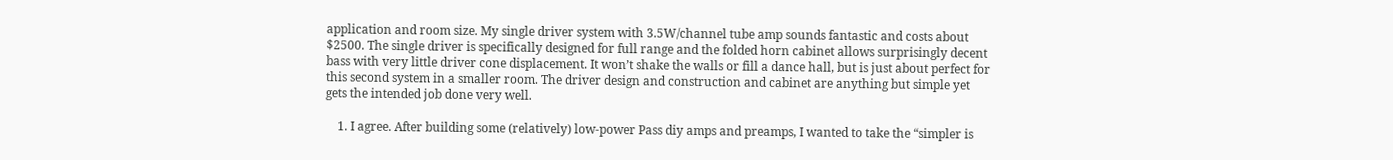application and room size. My single driver system with 3.5W/channel tube amp sounds fantastic and costs about $2500. The single driver is specifically designed for full range and the folded horn cabinet allows surprisingly decent bass with very little driver cone displacement. It won’t shake the walls or fill a dance hall, but is just about perfect for this second system in a smaller room. The driver design and construction and cabinet are anything but simple yet gets the intended job done very well.

    1. I agree. After building some (relatively) low-power Pass diy amps and preamps, I wanted to take the “simpler is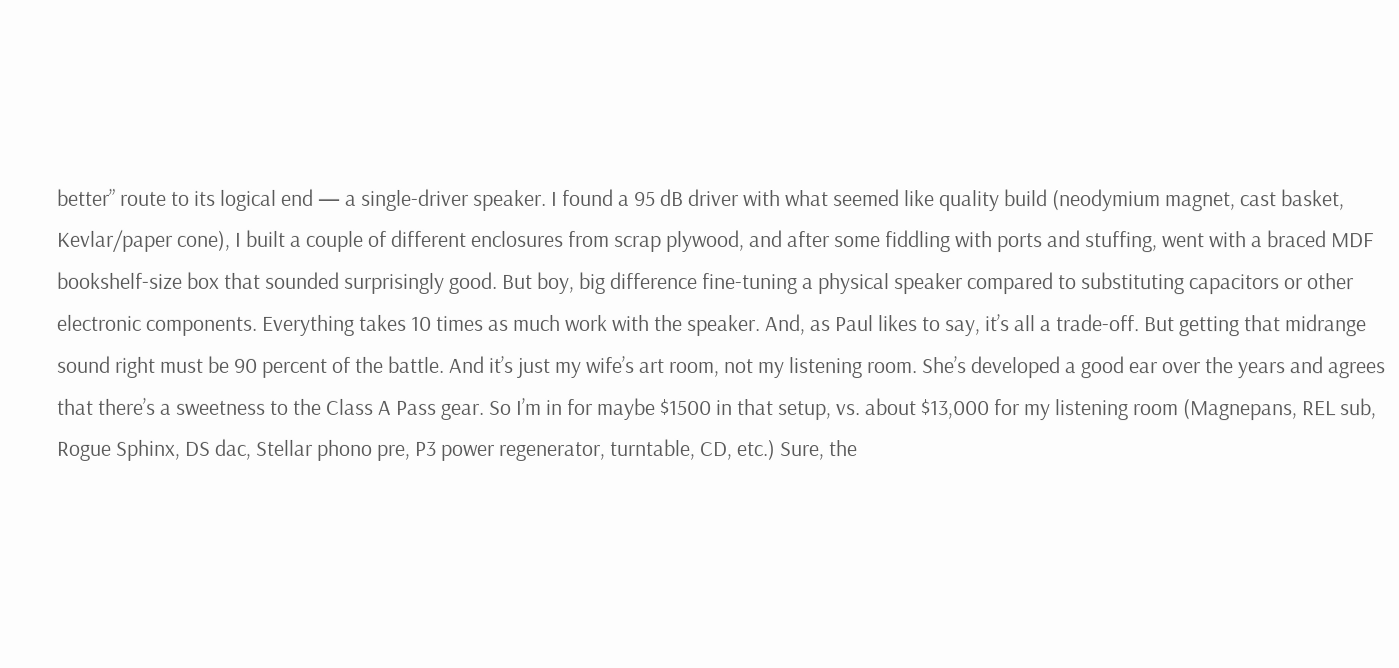better” route to its logical end — a single-driver speaker. I found a 95 dB driver with what seemed like quality build (neodymium magnet, cast basket, Kevlar/paper cone), I built a couple of different enclosures from scrap plywood, and after some fiddling with ports and stuffing, went with a braced MDF bookshelf-size box that sounded surprisingly good. But boy, big difference fine-tuning a physical speaker compared to substituting capacitors or other electronic components. Everything takes 10 times as much work with the speaker. And, as Paul likes to say, it’s all a trade-off. But getting that midrange sound right must be 90 percent of the battle. And it’s just my wife’s art room, not my listening room. She’s developed a good ear over the years and agrees that there’s a sweetness to the Class A Pass gear. So I’m in for maybe $1500 in that setup, vs. about $13,000 for my listening room (Magnepans, REL sub, Rogue Sphinx, DS dac, Stellar phono pre, P3 power regenerator, turntable, CD, etc.) Sure, the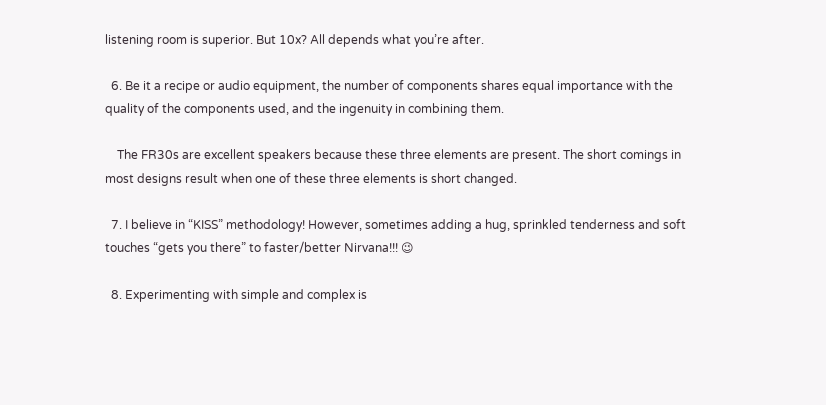listening room is superior. But 10x? All depends what you’re after.

  6. Be it a recipe or audio equipment, the number of components shares equal importance with the quality of the components used, and the ingenuity in combining them.

    The FR30s are excellent speakers because these three elements are present. The short comings in most designs result when one of these three elements is short changed.

  7. I believe in “KISS” methodology! However, sometimes adding a hug, sprinkled tenderness and soft touches “gets you there” to faster/better Nirvana!!! 😉

  8. Experimenting with simple and complex is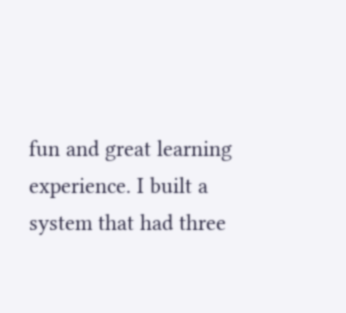fun and great learning experience. I built a system that had three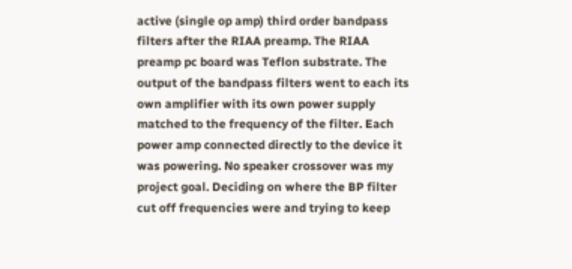active (single op amp) third order bandpass filters after the RIAA preamp. The RIAA preamp pc board was Teflon substrate. The output of the bandpass filters went to each its own amplifier with its own power supply matched to the frequency of the filter. Each power amp connected directly to the device it was powering. No speaker crossover was my project goal. Deciding on where the BP filter cut off frequencies were and trying to keep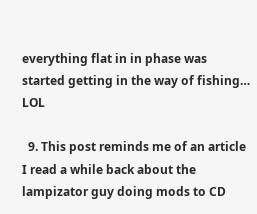everything flat in in phase was started getting in the way of fishing… LOL

  9. This post reminds me of an article I read a while back about the lampizator guy doing mods to CD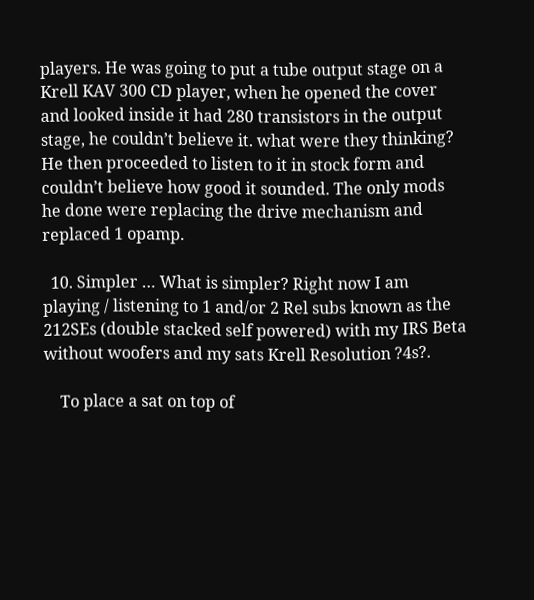players. He was going to put a tube output stage on a Krell KAV 300 CD player, when he opened the cover and looked inside it had 280 transistors in the output stage, he couldn’t believe it. what were they thinking? He then proceeded to listen to it in stock form and couldn’t believe how good it sounded. The only mods he done were replacing the drive mechanism and replaced 1 opamp.

  10. Simpler … What is simpler? Right now I am playing / listening to 1 and/or 2 Rel subs known as the 212SEs (double stacked self powered) with my IRS Beta without woofers and my sats Krell Resolution ?4s?.

    To place a sat on top of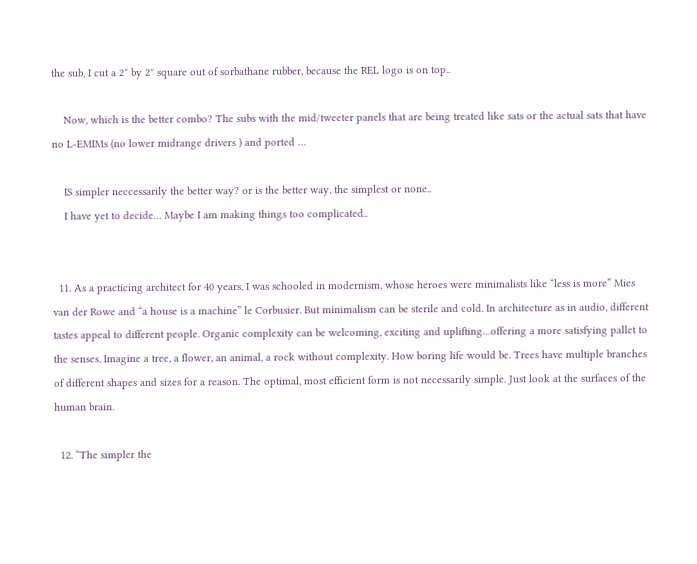the sub, I cut a 2″ by 2″ square out of sorbathane rubber, because the REL logo is on top..

    Now, which is the better combo? The subs with the mid/tweeter panels that are being treated like sats or the actual sats that have no L-EMIMs (no lower midrange drivers ) and ported …

    IS simpler neccessarily the better way? or is the better way, the simplest or none..
    I have yet to decide… Maybe I am making things too complicated..


  11. As a practicing architect for 40 years, I was schooled in modernism, whose heroes were minimalists like “less is more” Mies van der Rowe and “a house is a machine” le Corbusier. But minimalism can be sterile and cold. In architecture as in audio, different tastes appeal to different people. Organic complexity can be welcoming, exciting and uplifting…offering a more satisfying pallet to the senses. Imagine a tree, a flower, an animal, a rock without complexity. How boring life would be. Trees have multiple branches of different shapes and sizes for a reason. The optimal, most efficient form is not necessarily simple. Just look at the surfaces of the human brain.

  12. “The simpler the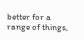better for a range of things,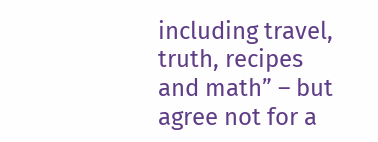including travel, truth, recipes and math” – but agree not for a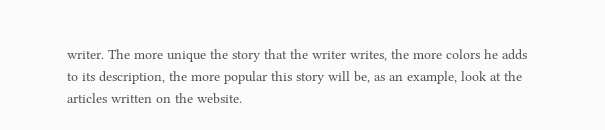writer. The more unique the story that the writer writes, the more colors he adds to its description, the more popular this story will be, as an example, look at the articles written on the website.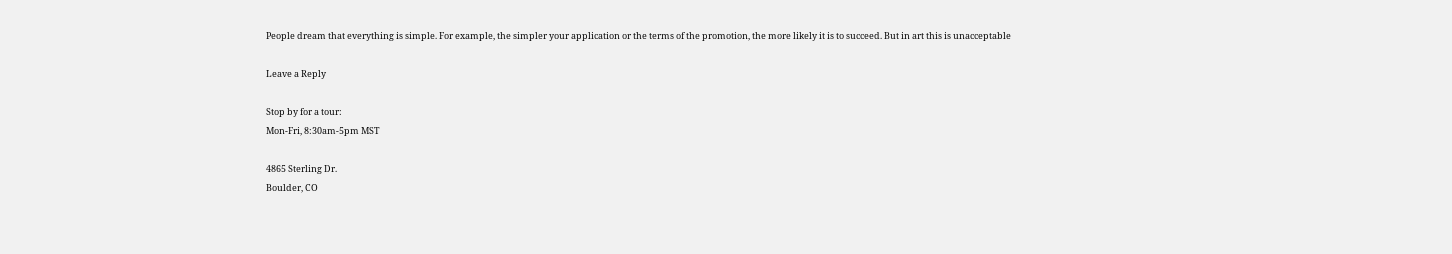People dream that everything is simple. For example, the simpler your application or the terms of the promotion, the more likely it is to succeed. But in art this is unacceptable

Leave a Reply

Stop by for a tour:
Mon-Fri, 8:30am-5pm MST

4865 Sterling Dr.
Boulder, CO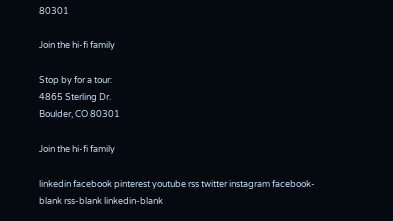80301

Join the hi-fi family

Stop by for a tour:
4865 Sterling Dr.
Boulder, CO 80301

Join the hi-fi family

linkedin facebook pinterest youtube rss twitter instagram facebook-blank rss-blank linkedin-blank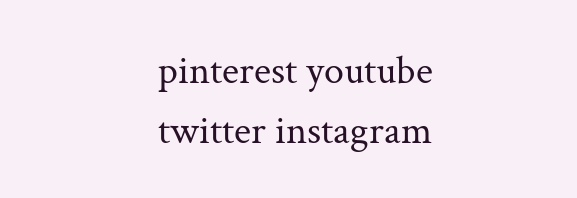pinterest youtube twitter instagram